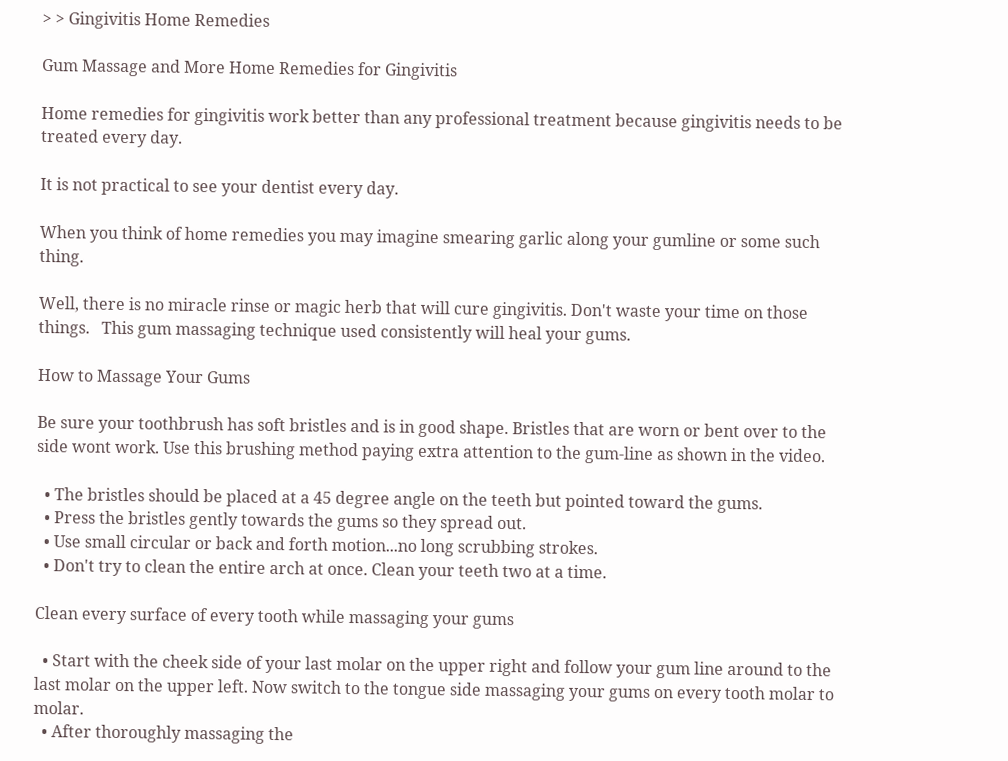> > Gingivitis Home Remedies

Gum Massage and More Home Remedies for Gingivitis

Home remedies for gingivitis work better than any professional treatment because gingivitis needs to be treated every day.

It is not practical to see your dentist every day.

When you think of home remedies you may imagine smearing garlic along your gumline or some such thing.

Well, there is no miracle rinse or magic herb that will cure gingivitis. Don't waste your time on those things.   This gum massaging technique used consistently will heal your gums.

How to Massage Your Gums

Be sure your toothbrush has soft bristles and is in good shape. Bristles that are worn or bent over to the side wont work. Use this brushing method paying extra attention to the gum-line as shown in the video.

  • The bristles should be placed at a 45 degree angle on the teeth but pointed toward the gums.
  • Press the bristles gently towards the gums so they spread out.
  • Use small circular or back and forth motion...no long scrubbing strokes.
  • Don't try to clean the entire arch at once. Clean your teeth two at a time.

Clean every surface of every tooth while massaging your gums

  • Start with the cheek side of your last molar on the upper right and follow your gum line around to the last molar on the upper left. Now switch to the tongue side massaging your gums on every tooth molar to molar.
  • After thoroughly massaging the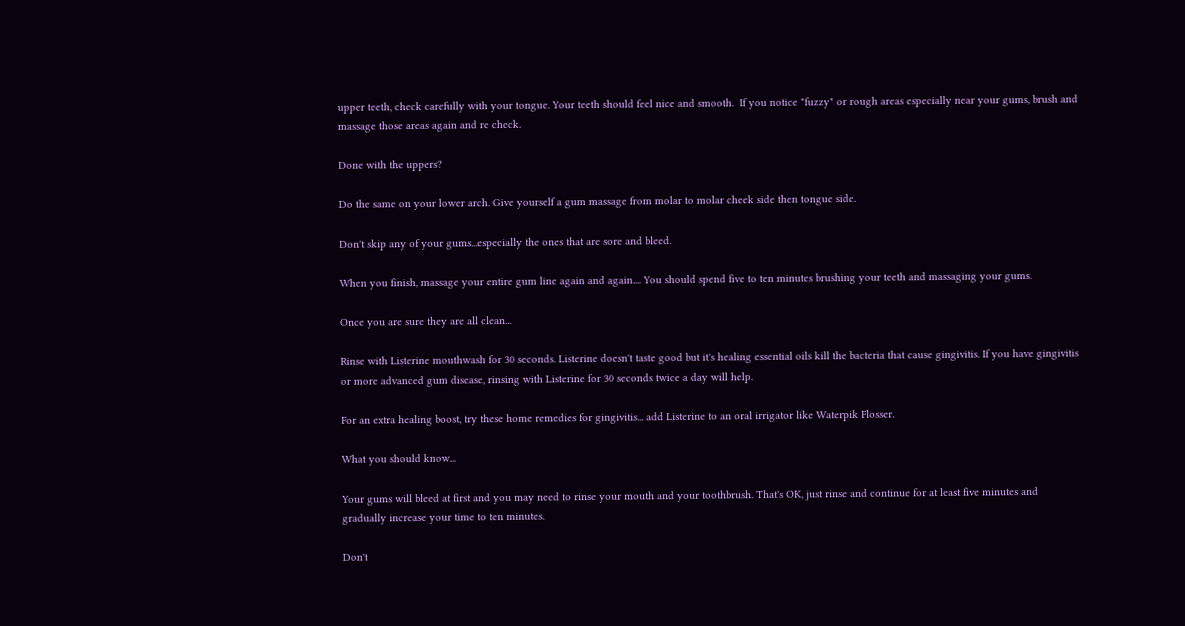upper teeth, check carefully with your tongue. Your teeth should feel nice and smooth.  If you notice "fuzzy" or rough areas especially near your gums, brush and massage those areas again and re check.

Done with the uppers?

Do the same on your lower arch. Give yourself a gum massage from molar to molar cheek side then tongue side.

Don't skip any of your gums...especially the ones that are sore and bleed.

When you finish, massage your entire gum line again and again.... You should spend five to ten minutes brushing your teeth and massaging your gums.

Once you are sure they are all clean...

Rinse with Listerine mouthwash for 30 seconds. Listerine doesn't taste good but it's healing essential oils kill the bacteria that cause gingivitis. If you have gingivitis or more advanced gum disease, rinsing with Listerine for 30 seconds twice a day will help.

For an extra healing boost, try these home remedies for gingivitis... add Listerine to an oral irrigator like Waterpik Flosser.

What you should know...

Your gums will bleed at first and you may need to rinse your mouth and your toothbrush. That's OK, just rinse and continue for at least five minutes and gradually increase your time to ten minutes.

Don't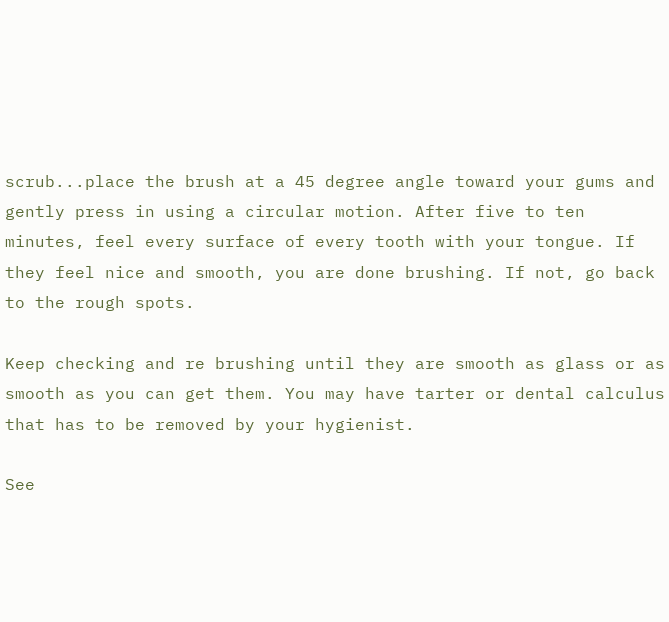scrub...place the brush at a 45 degree angle toward your gums and gently press in using a circular motion. After five to ten minutes, feel every surface of every tooth with your tongue. If they feel nice and smooth, you are done brushing. If not, go back to the rough spots.

Keep checking and re brushing until they are smooth as glass or as smooth as you can get them. You may have tarter or dental calculus that has to be removed by your hygienist.

See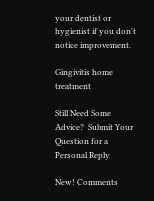your dentist or hygienist if you don't notice improvement.

Gingivitis home treatment

Still Need Some Advice?  Submit Your Question for a Personal Reply

New! Comments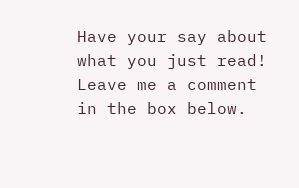Have your say about what you just read! Leave me a comment in the box below.